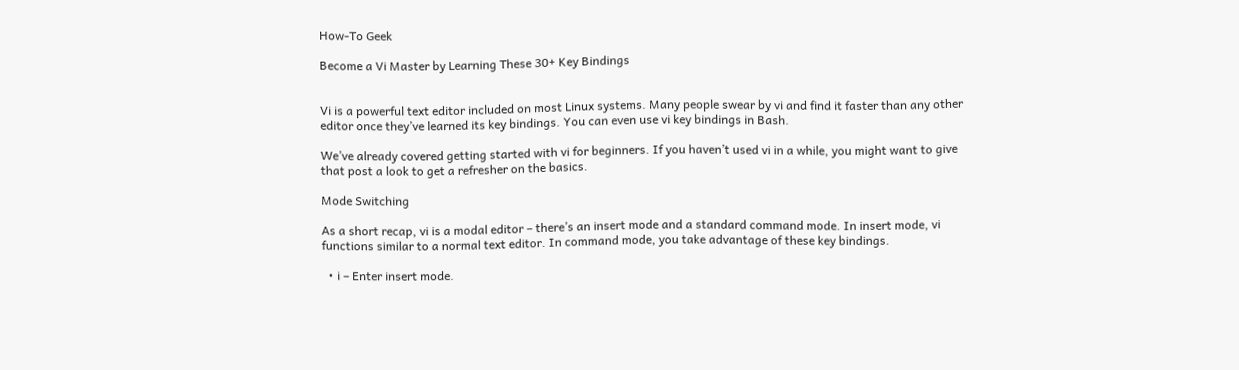How-To Geek

Become a Vi Master by Learning These 30+ Key Bindings


Vi is a powerful text editor included on most Linux systems. Many people swear by vi and find it faster than any other editor once they’ve learned its key bindings. You can even use vi key bindings in Bash.

We’ve already covered getting started with vi for beginners. If you haven’t used vi in a while, you might want to give that post a look to get a refresher on the basics.

Mode Switching

As a short recap, vi is a modal editor – there’s an insert mode and a standard command mode. In insert mode, vi functions similar to a normal text editor. In command mode, you take advantage of these key bindings.

  • i – Enter insert mode.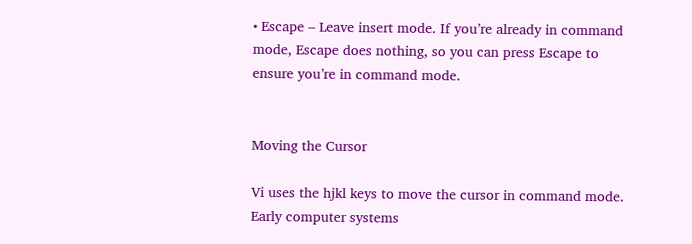• Escape – Leave insert mode. If you’re already in command mode, Escape does nothing, so you can press Escape to ensure you’re in command mode.


Moving the Cursor

Vi uses the hjkl keys to move the cursor in command mode. Early computer systems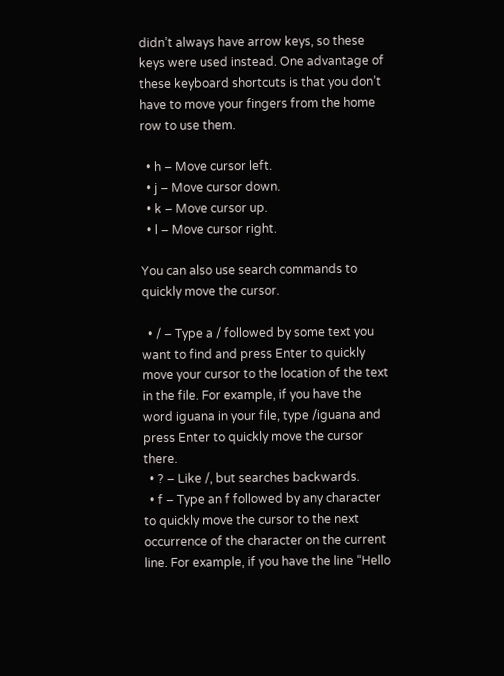didn’t always have arrow keys, so these keys were used instead. One advantage of these keyboard shortcuts is that you don’t have to move your fingers from the home row to use them.

  • h – Move cursor left.
  • j – Move cursor down.
  • k – Move cursor up.
  • l – Move cursor right.

You can also use search commands to quickly move the cursor.

  • / – Type a / followed by some text you want to find and press Enter to quickly move your cursor to the location of the text in the file. For example, if you have the word iguana in your file, type /iguana and press Enter to quickly move the cursor there.
  • ? – Like /, but searches backwards.
  • f – Type an f followed by any character to quickly move the cursor to the next occurrence of the character on the current line. For example, if you have the line “Hello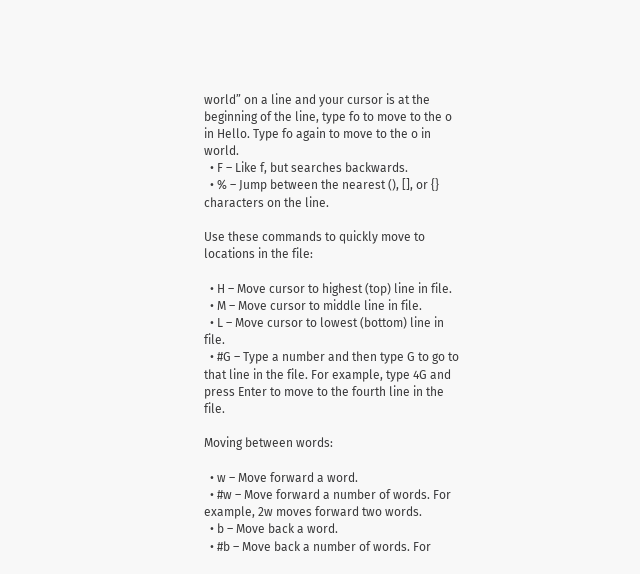world” on a line and your cursor is at the beginning of the line, type fo to move to the o in Hello. Type fo again to move to the o in world.
  • F – Like f, but searches backwards.
  • % – Jump between the nearest (), [], or {} characters on the line.

Use these commands to quickly move to locations in the file:

  • H – Move cursor to highest (top) line in file.
  • M – Move cursor to middle line in file.
  • L – Move cursor to lowest (bottom) line in file.
  • #G – Type a number and then type G to go to that line in the file. For example, type 4G and press Enter to move to the fourth line in the file.

Moving between words:

  • w – Move forward a word.
  • #w – Move forward a number of words. For example, 2w moves forward two words.
  • b – Move back a word.
  • #b – Move back a number of words. For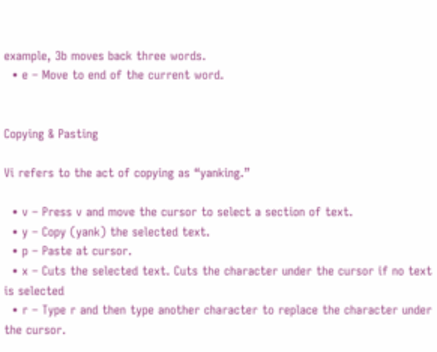example, 3b moves back three words.
  • e – Move to end of the current word.


Copying & Pasting

Vi refers to the act of copying as “yanking.”

  • v – Press v and move the cursor to select a section of text.
  • y – Copy (yank) the selected text.
  • p – Paste at cursor.
  • x – Cuts the selected text. Cuts the character under the cursor if no text is selected
  • r – Type r and then type another character to replace the character under the cursor.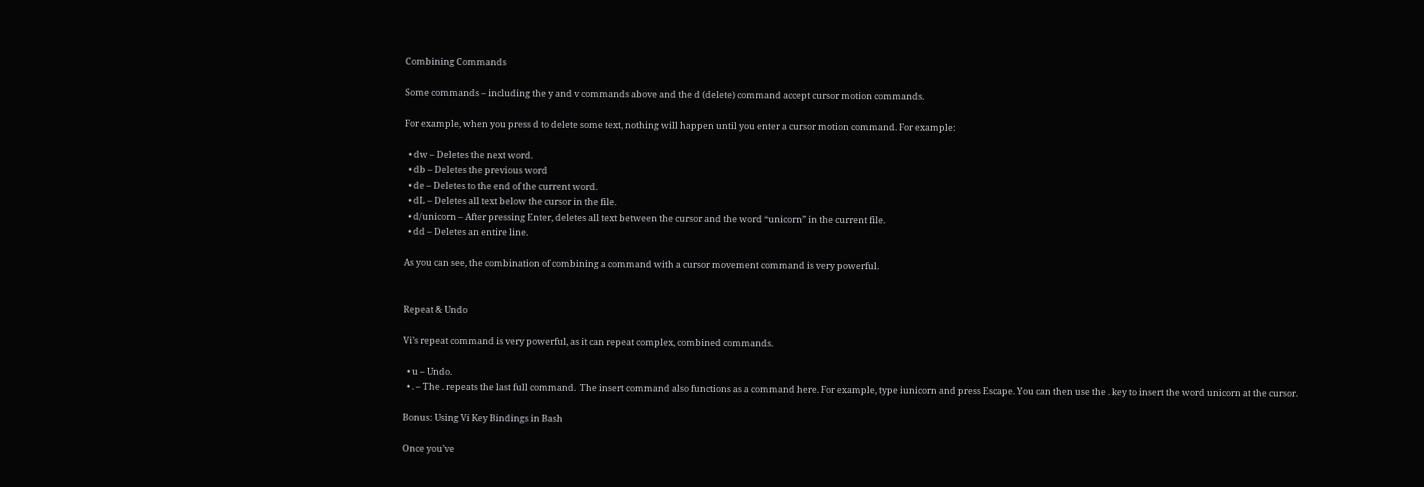Combining Commands

Some commands – including the y and v commands above and the d (delete) command accept cursor motion commands.

For example, when you press d to delete some text, nothing will happen until you enter a cursor motion command. For example:

  • dw – Deletes the next word.
  • db – Deletes the previous word
  • de – Deletes to the end of the current word.
  • dL – Deletes all text below the cursor in the file.
  • d/unicorn – After pressing Enter, deletes all text between the cursor and the word “unicorn” in the current file.
  • dd – Deletes an entire line.

As you can see, the combination of combining a command with a cursor movement command is very powerful.


Repeat & Undo

Vi’s repeat command is very powerful, as it can repeat complex, combined commands.

  • u – Undo.
  • . – The . repeats the last full command.  The insert command also functions as a command here. For example, type iunicorn and press Escape. You can then use the . key to insert the word unicorn at the cursor.

Bonus: Using Vi Key Bindings in Bash

Once you’ve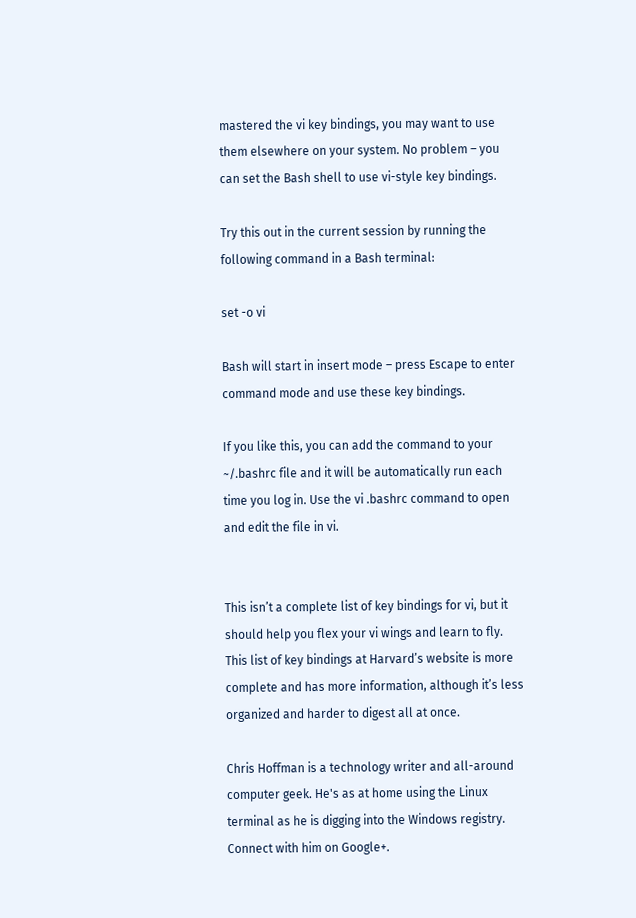mastered the vi key bindings, you may want to use them elsewhere on your system. No problem – you can set the Bash shell to use vi-style key bindings.

Try this out in the current session by running the following command in a Bash terminal:

set -o vi

Bash will start in insert mode – press Escape to enter command mode and use these key bindings.

If you like this, you can add the command to your ~/.bashrc file and it will be automatically run each time you log in. Use the vi .bashrc command to open and edit the file in vi.


This isn’t a complete list of key bindings for vi, but it should help you flex your vi wings and learn to fly. This list of key bindings at Harvard’s website is more complete and has more information, although it’s less organized and harder to digest all at once.

Chris Hoffman is a technology writer and all-around computer geek. He's as at home using the Linux terminal as he is digging into the Windows registry. Connect with him on Google+.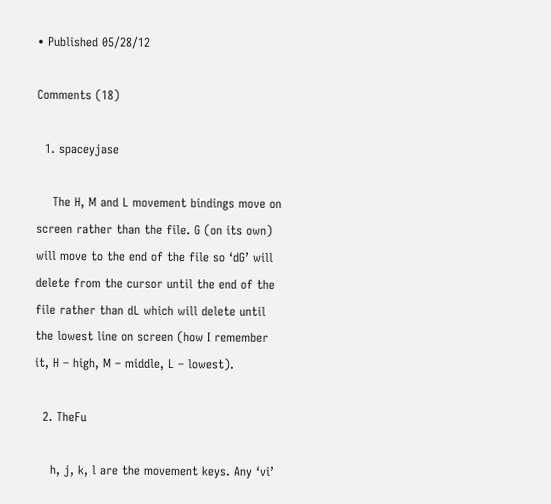• Published 05/28/12

Comments (18)

  1. spaceyjase

    The H, M and L movement bindings move on screen rather than the file. G (on its own) will move to the end of the file so ‘dG’ will delete from the cursor until the end of the file rather than dL which will delete until the lowest line on screen (how I remember it, H – high, M – middle, L – lowest).

  2. TheFu

    h, j, k, l are the movement keys. Any ‘vi’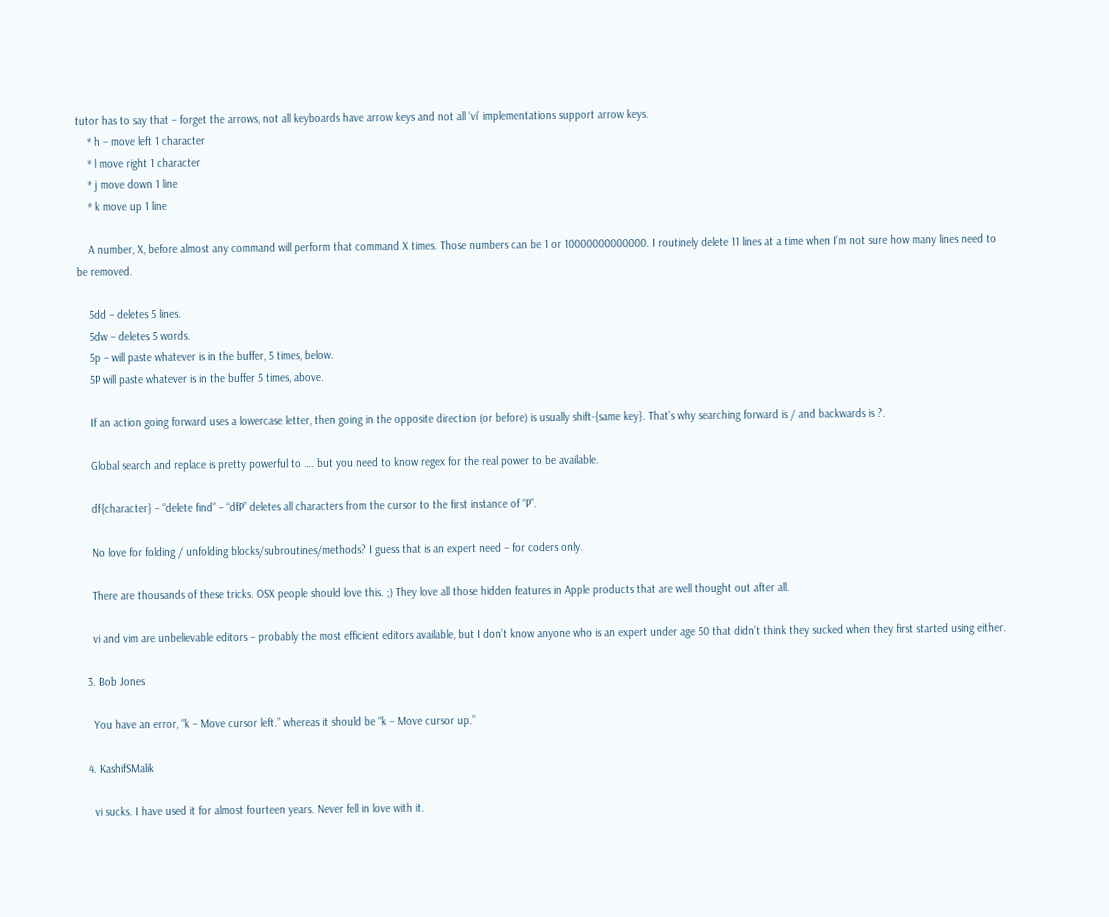tutor has to say that – forget the arrows, not all keyboards have arrow keys and not all ‘vi’ implementations support arrow keys.
    * h – move left 1 character
    * l move right 1 character
    * j move down 1 line
    * k move up 1 line

    A number, X, before almost any command will perform that command X times. Those numbers can be 1 or 10000000000000. I routinely delete 11 lines at a time when I’m not sure how many lines need to be removed.

    5dd – deletes 5 lines.
    5dw – deletes 5 words.
    5p – will paste whatever is in the buffer, 5 times, below.
    5P will paste whatever is in the buffer 5 times, above.

    If an action going forward uses a lowercase letter, then going in the opposite direction (or before) is usually shift-{same key}. That’s why searching forward is / and backwards is ?.

    Global search and replace is pretty powerful to …. but you need to know regex for the real power to be available.

    df{character} – “delete find” – “dfP” deletes all characters from the cursor to the first instance of “P”.

    No love for folding / unfolding blocks/subroutines/methods? I guess that is an expert need – for coders only.

    There are thousands of these tricks. OSX people should love this. ;) They love all those hidden features in Apple products that are well thought out after all.

    vi and vim are unbelievable editors – probably the most efficient editors available, but I don’t know anyone who is an expert under age 50 that didn’t think they sucked when they first started using either.

  3. Bob Jones

    You have an error, “k – Move cursor left.” whereas it should be “k – Move cursor up.”

  4. KashifSMalik

    vi sucks. I have used it for almost fourteen years. Never fell in love with it.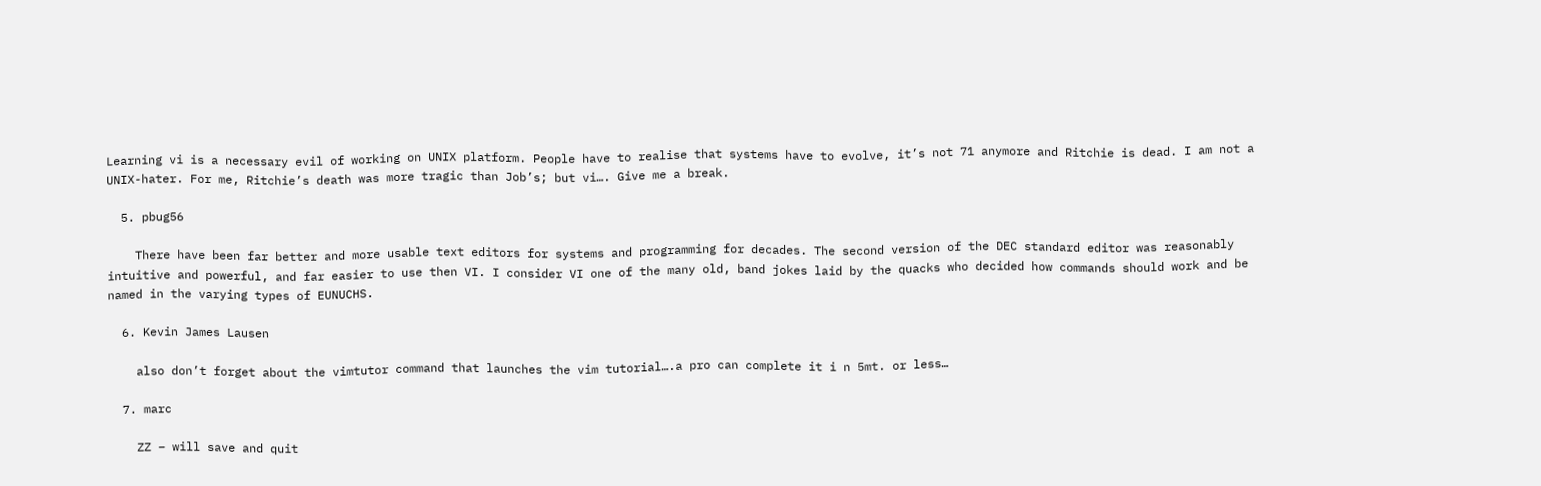Learning vi is a necessary evil of working on UNIX platform. People have to realise that systems have to evolve, it’s not 71 anymore and Ritchie is dead. I am not a UNIX-hater. For me, Ritchie’s death was more tragic than Job’s; but vi…. Give me a break.

  5. pbug56

    There have been far better and more usable text editors for systems and programming for decades. The second version of the DEC standard editor was reasonably intuitive and powerful, and far easier to use then VI. I consider VI one of the many old, band jokes laid by the quacks who decided how commands should work and be named in the varying types of EUNUCHS.

  6. Kevin James Lausen

    also don’t forget about the vimtutor command that launches the vim tutorial….a pro can complete it i n 5mt. or less…

  7. marc

    ZZ – will save and quit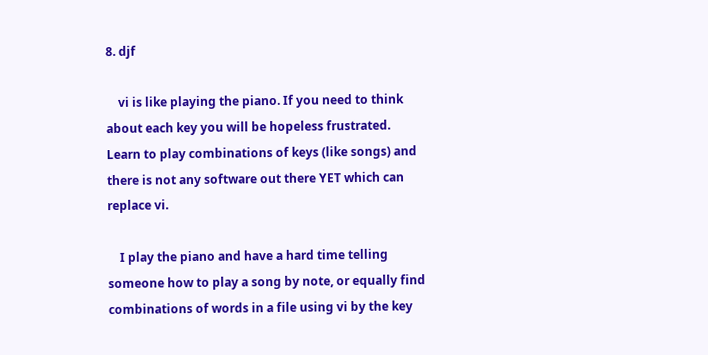8. djf

    vi is like playing the piano. If you need to think about each key you will be hopeless frustrated. Learn to play combinations of keys (like songs) and there is not any software out there YET which can replace vi.

    I play the piano and have a hard time telling someone how to play a song by note, or equally find combinations of words in a file using vi by the key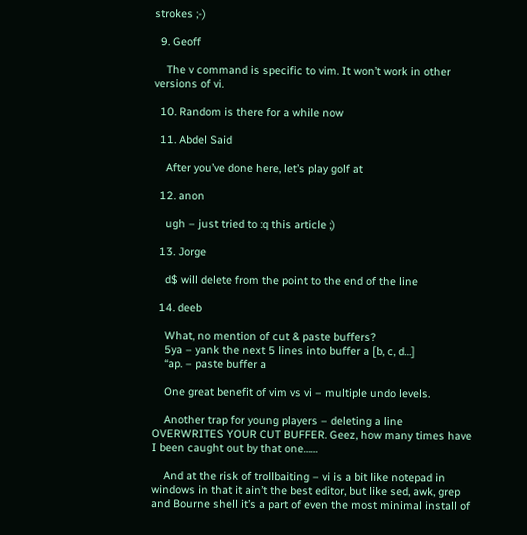strokes ;-)

  9. Geoff

    The v command is specific to vim. It won’t work in other versions of vi.

  10. Random is there for a while now

  11. Abdel Said

    After you’ve done here, let’s play golf at

  12. anon

    ugh – just tried to :q this article ;)

  13. Jorge

    d$ will delete from the point to the end of the line

  14. deeb

    What, no mention of cut & paste buffers?
    5ya – yank the next 5 lines into buffer a [b, c, d…]
    “ap. – paste buffer a

    One great benefit of vim vs vi – multiple undo levels.

    Another trap for young players – deleting a line OVERWRITES YOUR CUT BUFFER. Geez, how many times have I been caught out by that one……

    And at the risk of trollbaiting – vi is a bit like notepad in windows in that it ain’t the best editor, but like sed, awk, grep and Bourne shell it’s a part of even the most minimal install of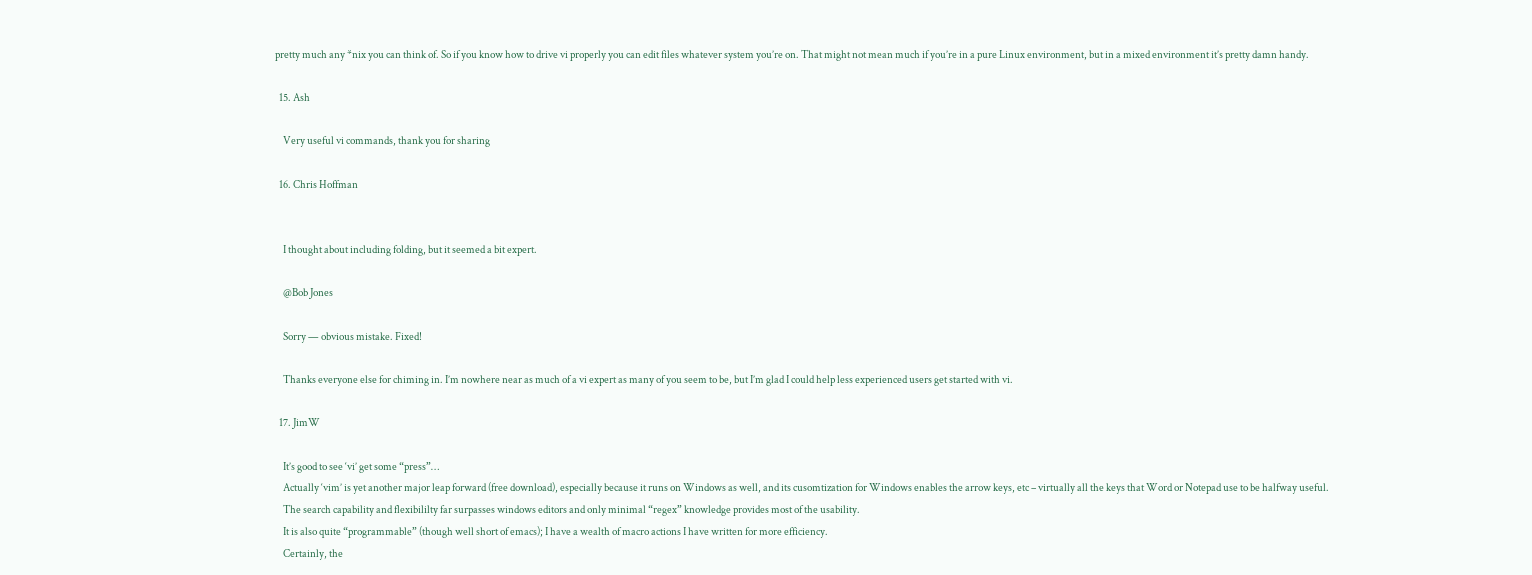pretty much any *nix you can think of. So if you know how to drive vi properly you can edit files whatever system you’re on. That might not mean much if you’re in a pure Linux environment, but in a mixed environment it’s pretty damn handy.

  15. Ash

    Very useful vi commands, thank you for sharing

  16. Chris Hoffman


    I thought about including folding, but it seemed a bit expert.

    @Bob Jones

    Sorry — obvious mistake. Fixed!

    Thanks everyone else for chiming in. I’m nowhere near as much of a vi expert as many of you seem to be, but I’m glad I could help less experienced users get started with vi.

  17. JimW

    It’s good to see ‘vi’ get some “press”…
    Actually ‘vim’ is yet another major leap forward (free download), especially because it runs on Windows as well, and its cusomtization for Windows enables the arrow keys, etc – virtually all the keys that Word or Notepad use to be halfway useful.
    The search capability and flexibililty far surpasses windows editors and only minimal “regex” knowledge provides most of the usability.
    It is also quite “programmable” (though well short of emacs); I have a wealth of macro actions I have written for more efficiency.
    Certainly, the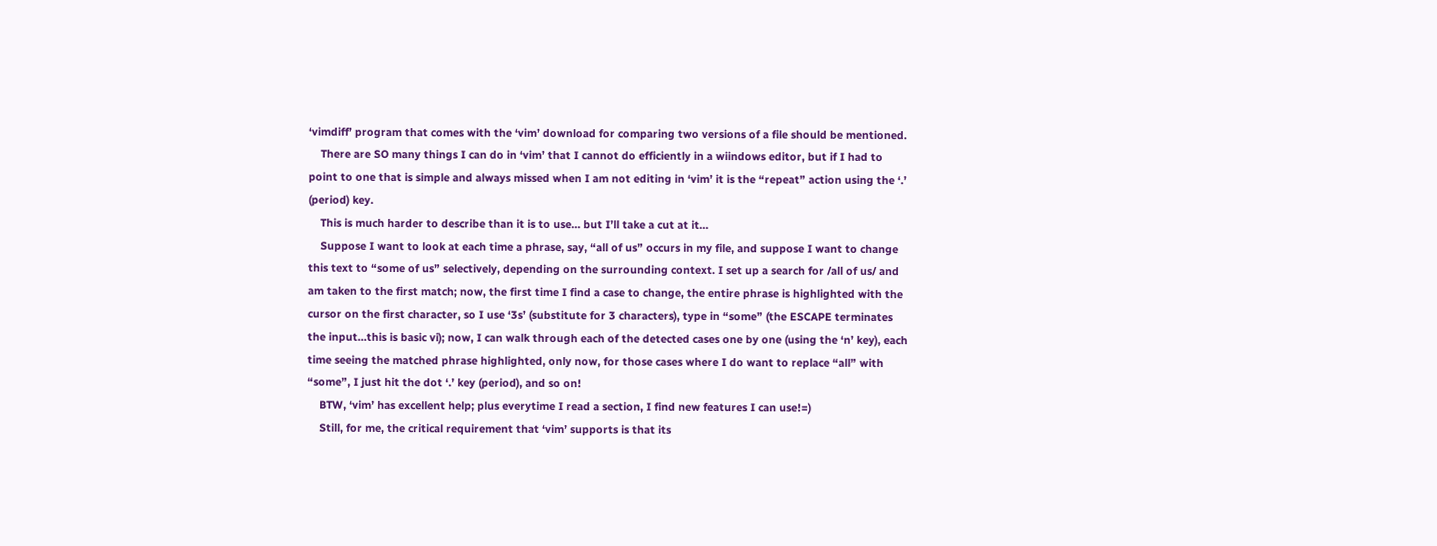‘vimdiff’ program that comes with the ‘vim’ download for comparing two versions of a file should be mentioned.
    There are SO many things I can do in ‘vim’ that I cannot do efficiently in a wiindows editor, but if I had to point to one that is simple and always missed when I am not editing in ‘vim’ it is the “repeat” action using the ‘.’ (period) key.
    This is much harder to describe than it is to use… but I’ll take a cut at it…
    Suppose I want to look at each time a phrase, say, “all of us” occurs in my file, and suppose I want to change this text to “some of us” selectively, depending on the surrounding context. I set up a search for /all of us/ and am taken to the first match; now, the first time I find a case to change, the entire phrase is highlighted with the cursor on the first character, so I use ‘3s’ (substitute for 3 characters), type in “some” (the ESCAPE terminates the input…this is basic vi); now, I can walk through each of the detected cases one by one (using the ‘n’ key), each time seeing the matched phrase highlighted, only now, for those cases where I do want to replace “all” with “some”, I just hit the dot ‘.’ key (period), and so on!
    BTW, ‘vim’ has excellent help; plus everytime I read a section, I find new features I can use!=)
    Still, for me, the critical requirement that ‘vim’ supports is that its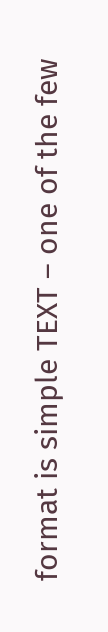format is simple TEXT – one of the few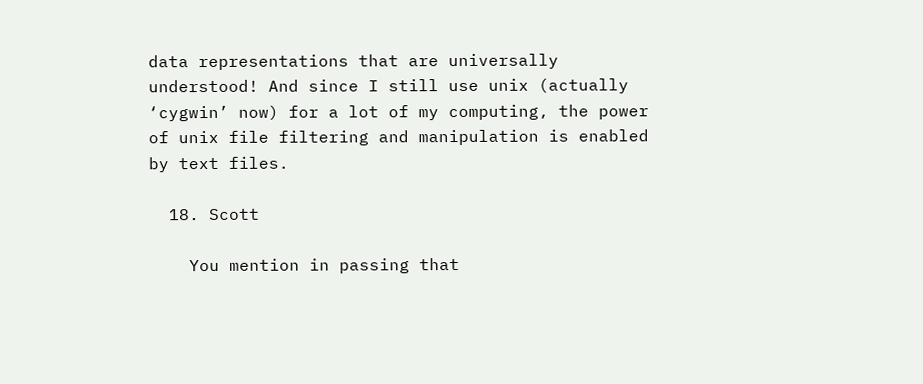data representations that are universally understood! And since I still use unix (actually ‘cygwin’ now) for a lot of my computing, the power of unix file filtering and manipulation is enabled by text files.

  18. Scott

    You mention in passing that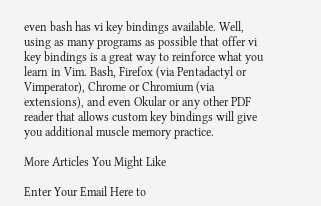even bash has vi key bindings available. Well, using as many programs as possible that offer vi key bindings is a great way to reinforce what you learn in Vim. Bash, Firefox (via Pentadactyl or Vimperator), Chrome or Chromium (via extensions), and even Okular or any other PDF reader that allows custom key bindings will give you additional muscle memory practice.

More Articles You Might Like

Enter Your Email Here to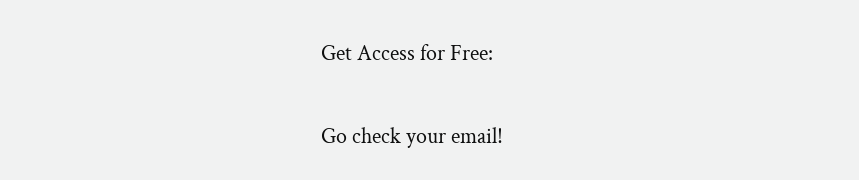Get Access for Free:

Go check your email!